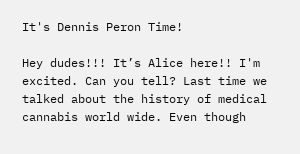It's Dennis Peron Time!

Hey dudes!!! It’s Alice here!! I'm excited. Can you tell? Last time we talked about the history of medical cannabis world wide. Even though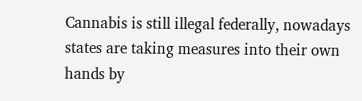Cannabis is still illegal federally, nowadays states are taking measures into their own hands by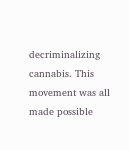decriminalizing cannabis. This movement was all made possible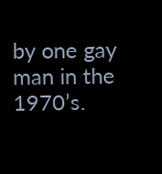by one gay man in the 1970’s.